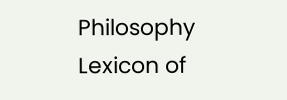Philosophy Lexicon of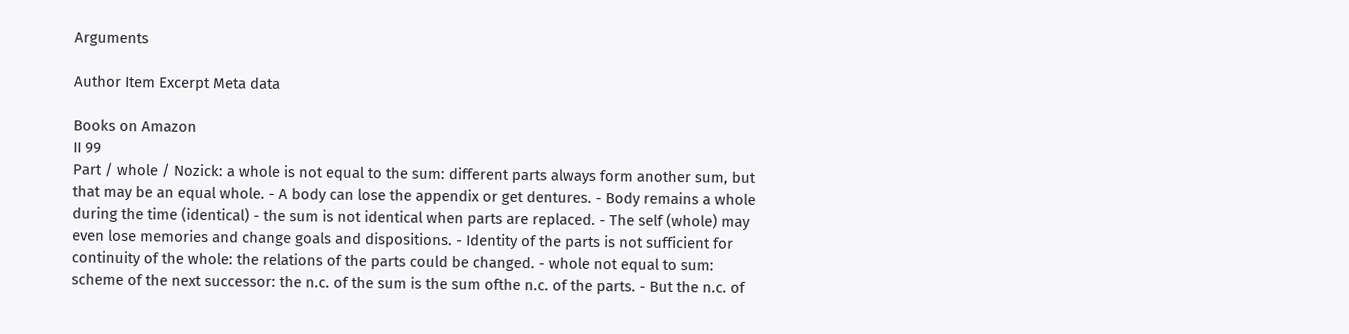Arguments

Author Item Excerpt Meta data

Books on Amazon
II 99
Part / whole / Nozick: a whole is not equal to the sum: different parts always form another sum, but that may be an equal whole. - A body can lose the appendix or get dentures. - Body remains a whole during the time (identical) - the sum is not identical when parts are replaced. - The self (whole) may even lose memories and change goals and dispositions. - Identity of the parts is not sufficient for continuity of the whole: the relations of the parts could be changed. - whole not equal to sum: scheme of the next successor: the n.c. of the sum is the sum ofthe n.c. of the parts. - But the n.c. of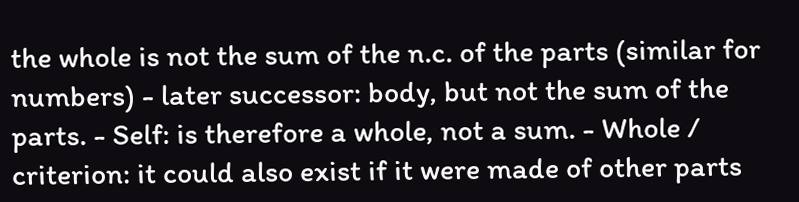the whole is not the sum of the n.c. of the parts (similar for numbers) - later successor: body, but not the sum of the parts. - Self: is therefore a whole, not a sum. - Whole / criterion: it could also exist if it were made of other parts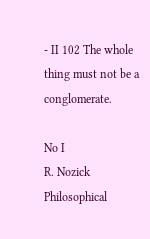- II 102 The whole thing must not be a conglomerate.

No I
R. Nozick
Philosophical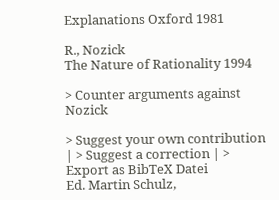Explanations Oxford 1981

R., Nozick
The Nature of Rationality 1994

> Counter arguments against Nozick

> Suggest your own contribution | > Suggest a correction | > Export as BibTeX Datei
Ed. Martin Schulz,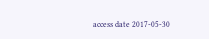access date 2017-05-30